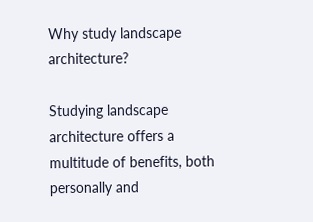Why study landscape architecture?

Studying landscape architecture offers a multitude of benefits, both personally and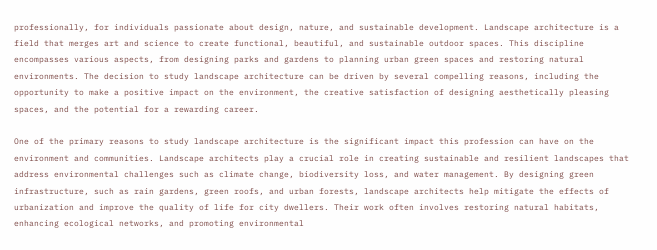professionally, for individuals passionate about design, nature, and sustainable development. Landscape architecture is a field that merges art and science to create functional, beautiful, and sustainable outdoor spaces. This discipline encompasses various aspects, from designing parks and gardens to planning urban green spaces and restoring natural environments. The decision to study landscape architecture can be driven by several compelling reasons, including the opportunity to make a positive impact on the environment, the creative satisfaction of designing aesthetically pleasing spaces, and the potential for a rewarding career.

One of the primary reasons to study landscape architecture is the significant impact this profession can have on the environment and communities. Landscape architects play a crucial role in creating sustainable and resilient landscapes that address environmental challenges such as climate change, biodiversity loss, and water management. By designing green infrastructure, such as rain gardens, green roofs, and urban forests, landscape architects help mitigate the effects of urbanization and improve the quality of life for city dwellers. Their work often involves restoring natural habitats, enhancing ecological networks, and promoting environmental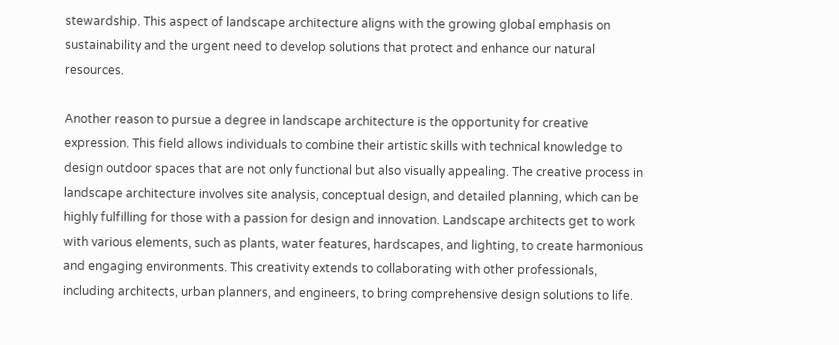stewardship. This aspect of landscape architecture aligns with the growing global emphasis on sustainability and the urgent need to develop solutions that protect and enhance our natural resources.

Another reason to pursue a degree in landscape architecture is the opportunity for creative expression. This field allows individuals to combine their artistic skills with technical knowledge to design outdoor spaces that are not only functional but also visually appealing. The creative process in landscape architecture involves site analysis, conceptual design, and detailed planning, which can be highly fulfilling for those with a passion for design and innovation. Landscape architects get to work with various elements, such as plants, water features, hardscapes, and lighting, to create harmonious and engaging environments. This creativity extends to collaborating with other professionals, including architects, urban planners, and engineers, to bring comprehensive design solutions to life.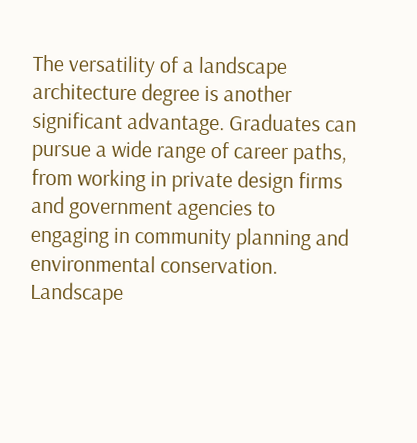The versatility of a landscape architecture degree is another significant advantage. Graduates can pursue a wide range of career paths, from working in private design firms and government agencies to engaging in community planning and environmental conservation. Landscape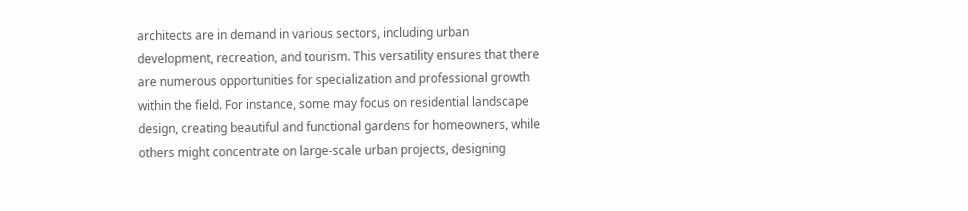architects are in demand in various sectors, including urban development, recreation, and tourism. This versatility ensures that there are numerous opportunities for specialization and professional growth within the field. For instance, some may focus on residential landscape design, creating beautiful and functional gardens for homeowners, while others might concentrate on large-scale urban projects, designing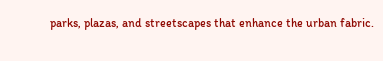parks, plazas, and streetscapes that enhance the urban fabric.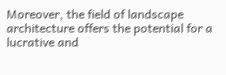Moreover, the field of landscape architecture offers the potential for a lucrative and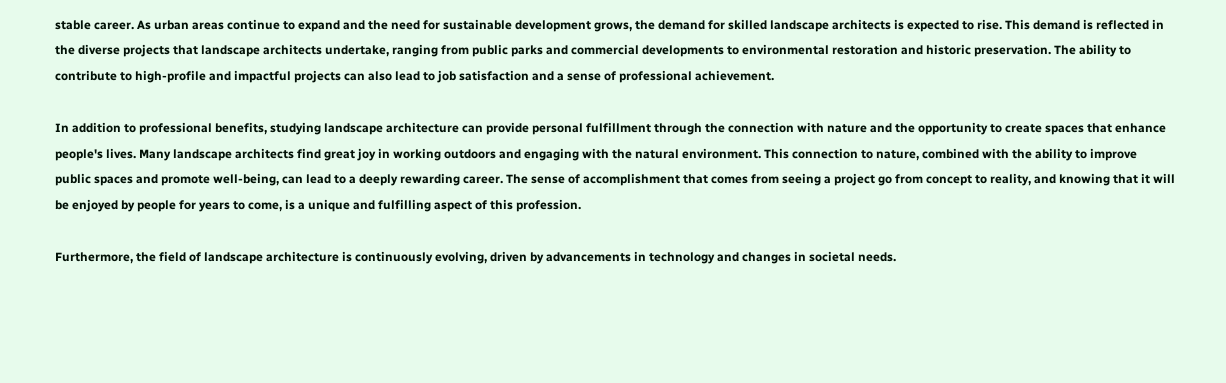stable career. As urban areas continue to expand and the need for sustainable development grows, the demand for skilled landscape architects is expected to rise. This demand is reflected in the diverse projects that landscape architects undertake, ranging from public parks and commercial developments to environmental restoration and historic preservation. The ability to contribute to high-profile and impactful projects can also lead to job satisfaction and a sense of professional achievement.

In addition to professional benefits, studying landscape architecture can provide personal fulfillment through the connection with nature and the opportunity to create spaces that enhance people's lives. Many landscape architects find great joy in working outdoors and engaging with the natural environment. This connection to nature, combined with the ability to improve public spaces and promote well-being, can lead to a deeply rewarding career. The sense of accomplishment that comes from seeing a project go from concept to reality, and knowing that it will be enjoyed by people for years to come, is a unique and fulfilling aspect of this profession.

Furthermore, the field of landscape architecture is continuously evolving, driven by advancements in technology and changes in societal needs.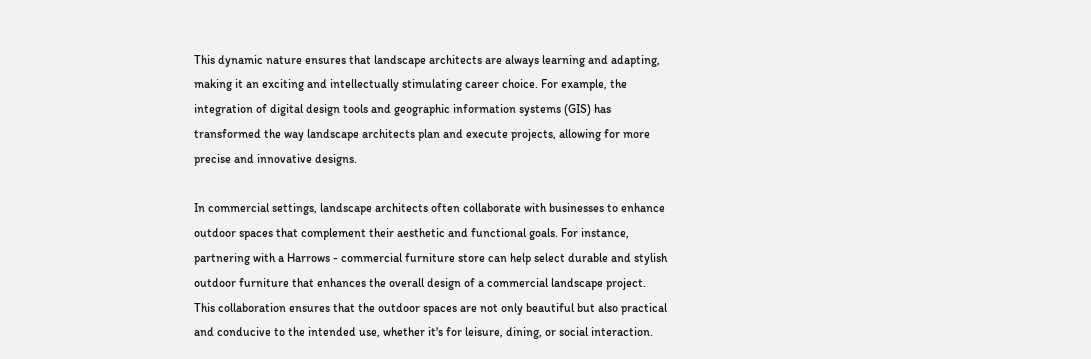This dynamic nature ensures that landscape architects are always learning and adapting, making it an exciting and intellectually stimulating career choice. For example, the integration of digital design tools and geographic information systems (GIS) has transformed the way landscape architects plan and execute projects, allowing for more precise and innovative designs.

In commercial settings, landscape architects often collaborate with businesses to enhance outdoor spaces that complement their aesthetic and functional goals. For instance, partnering with a Harrows - commercial furniture store can help select durable and stylish outdoor furniture that enhances the overall design of a commercial landscape project. This collaboration ensures that the outdoor spaces are not only beautiful but also practical and conducive to the intended use, whether it's for leisure, dining, or social interaction.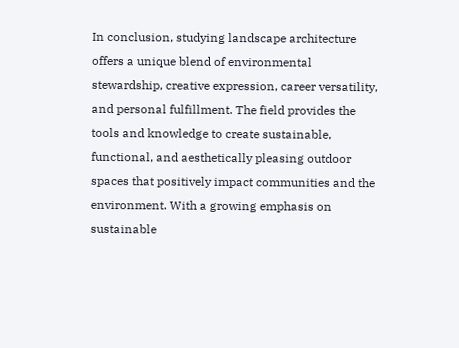In conclusion, studying landscape architecture offers a unique blend of environmental stewardship, creative expression, career versatility, and personal fulfillment. The field provides the tools and knowledge to create sustainable, functional, and aesthetically pleasing outdoor spaces that positively impact communities and the environment. With a growing emphasis on sustainable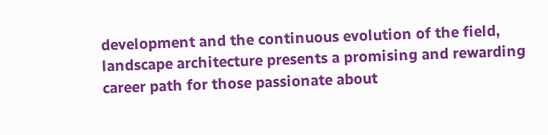development and the continuous evolution of the field, landscape architecture presents a promising and rewarding career path for those passionate about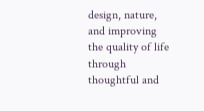design, nature, and improving the quality of life through thoughtful and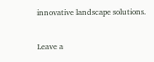innovative landscape solutions.

Leave a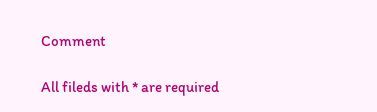Comment

All fileds with * are required